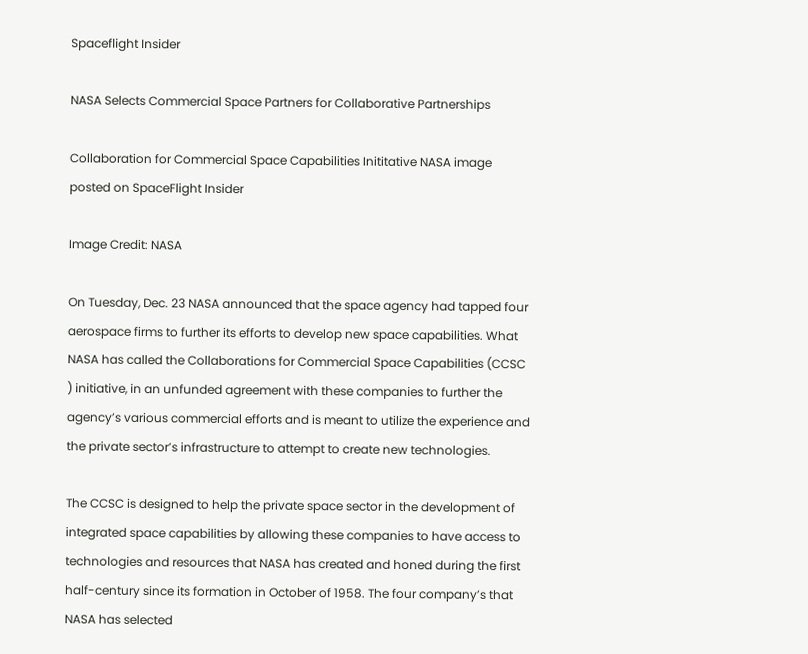Spaceflight Insider

NASA Selects Commercial Space Partners for Collaborative Partnerships

Collaboration for Commercial Space Capabilities Inititative NASA image posted on SpaceFlight Insider

Image Credit: NASA

On Tuesday, Dec. 23 NASA announced that the space agency had tapped four aerospace firms to further its efforts to develop new space capabilities. What NASA has called the Collaborations for Commercial Space Capabilities (CCSC ) initiative, in an unfunded agreement with these companies to further the agency’s various commercial efforts and is meant to utilize the experience and the private sector’s infrastructure to attempt to create new technologies.

The CCSC is designed to help the private space sector in the development of integrated space capabilities by allowing these companies to have access to technologies and resources that NASA has created and honed during the first half-century since its formation in October of 1958. The four company’s that NASA has selected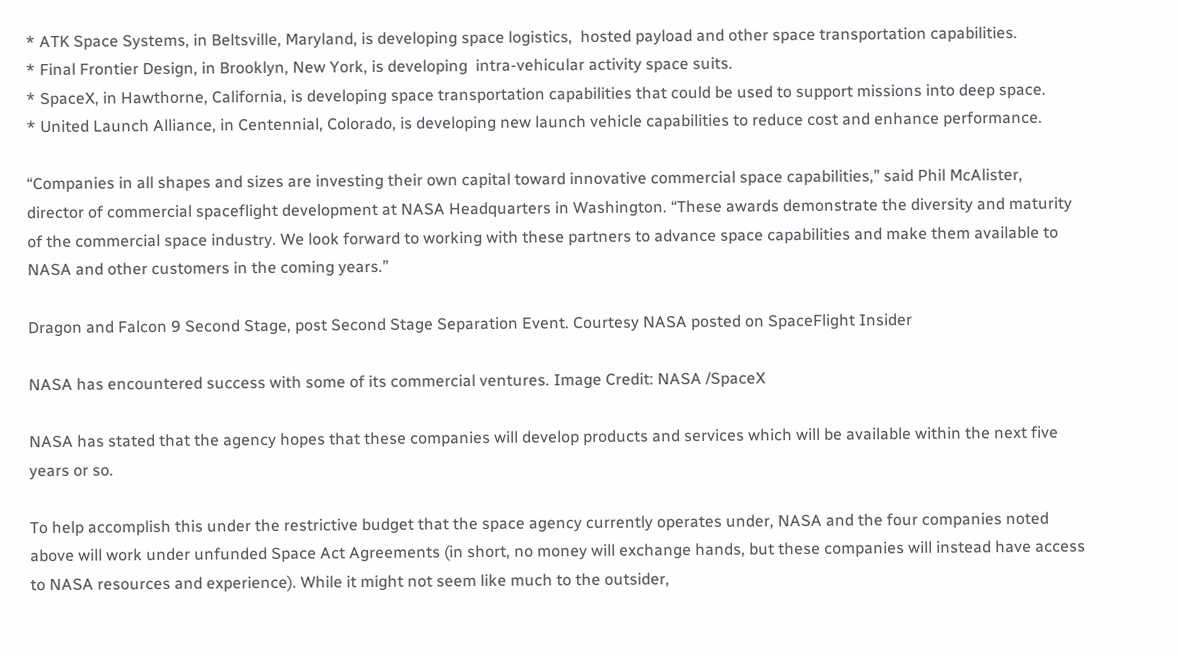* ATK Space Systems, in Beltsville, Maryland, is developing space logistics,  hosted payload and other space transportation capabilities.
* Final Frontier Design, in Brooklyn, New York, is developing  intra-vehicular activity space suits.
* SpaceX, in Hawthorne, California, is developing space transportation capabilities that could be used to support missions into deep space.
* United Launch Alliance, in Centennial, Colorado, is developing new launch vehicle capabilities to reduce cost and enhance performance.

“Companies in all shapes and sizes are investing their own capital toward innovative commercial space capabilities,” said Phil McAlister, director of commercial spaceflight development at NASA Headquarters in Washington. “These awards demonstrate the diversity and maturity of the commercial space industry. We look forward to working with these partners to advance space capabilities and make them available to NASA and other customers in the coming years.”

Dragon and Falcon 9 Second Stage, post Second Stage Separation Event. Courtesy NASA posted on SpaceFlight Insider

NASA has encountered success with some of its commercial ventures. Image Credit: NASA /SpaceX

NASA has stated that the agency hopes that these companies will develop products and services which will be available within the next five years or so.

To help accomplish this under the restrictive budget that the space agency currently operates under, NASA and the four companies noted above will work under unfunded Space Act Agreements (in short, no money will exchange hands, but these companies will instead have access to NASA resources and experience). While it might not seem like much to the outsider,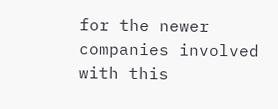for the newer companies involved with this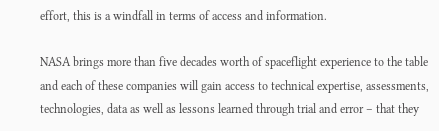effort, this is a windfall in terms of access and information.

NASA brings more than five decades worth of spaceflight experience to the table and each of these companies will gain access to technical expertise, assessments, technologies, data as well as lessons learned through trial and error – that they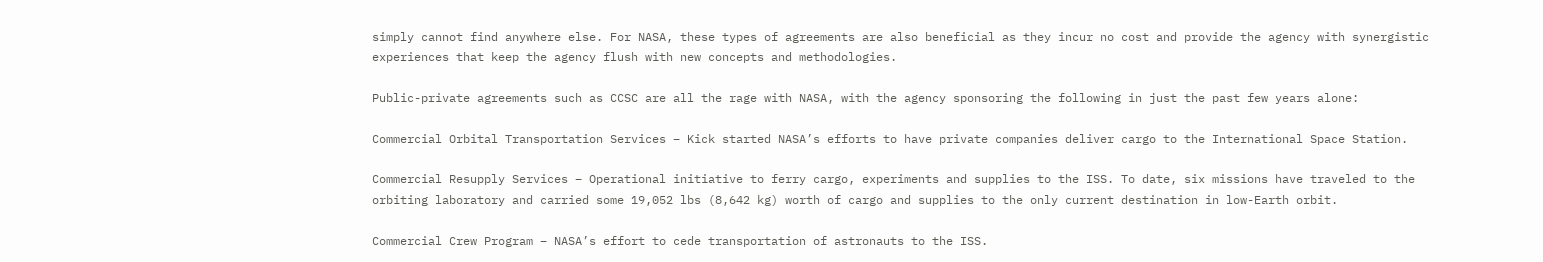simply cannot find anywhere else. For NASA, these types of agreements are also beneficial as they incur no cost and provide the agency with synergistic experiences that keep the agency flush with new concepts and methodologies.

Public-private agreements such as CCSC are all the rage with NASA, with the agency sponsoring the following in just the past few years alone:

Commercial Orbital Transportation Services – Kick started NASA’s efforts to have private companies deliver cargo to the International Space Station.

Commercial Resupply Services – Operational initiative to ferry cargo, experiments and supplies to the ISS. To date, six missions have traveled to the orbiting laboratory and carried some 19,052 lbs (8,642 kg) worth of cargo and supplies to the only current destination in low-Earth orbit.

Commercial Crew Program – NASA’s effort to cede transportation of astronauts to the ISS.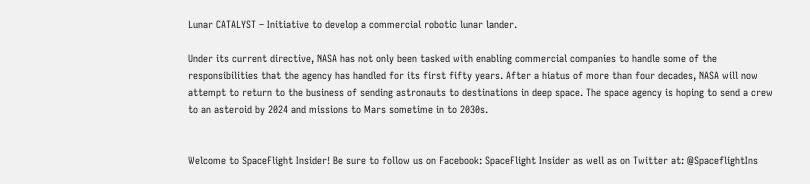Lunar CATALYST – Initiative to develop a commercial robotic lunar lander.

Under its current directive, NASA has not only been tasked with enabling commercial companies to handle some of the responsibilities that the agency has handled for its first fifty years. After a hiatus of more than four decades, NASA will now attempt to return to the business of sending astronauts to destinations in deep space. The space agency is hoping to send a crew to an asteroid by 2024 and missions to Mars sometime in to 2030s.


Welcome to SpaceFlight Insider! Be sure to follow us on Facebook: SpaceFlight Insider as well as on Twitter at: @SpaceflightIns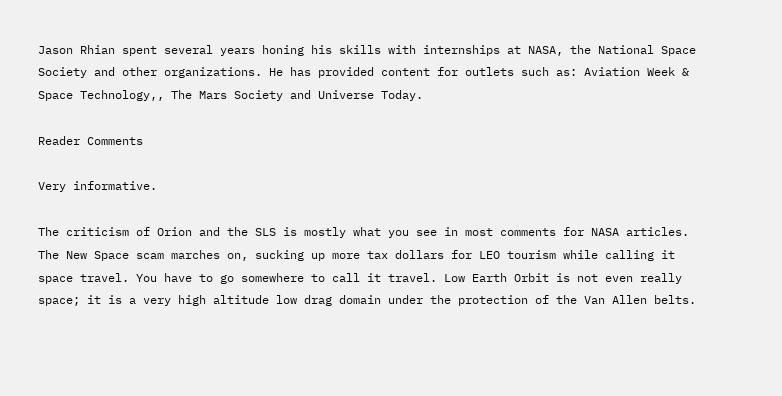Jason Rhian spent several years honing his skills with internships at NASA, the National Space Society and other organizations. He has provided content for outlets such as: Aviation Week & Space Technology,, The Mars Society and Universe Today.

Reader Comments

Very informative.

The criticism of Orion and the SLS is mostly what you see in most comments for NASA articles. The New Space scam marches on, sucking up more tax dollars for LEO tourism while calling it space travel. You have to go somewhere to call it travel. Low Earth Orbit is not even really space; it is a very high altitude low drag domain under the protection of the Van Allen belts.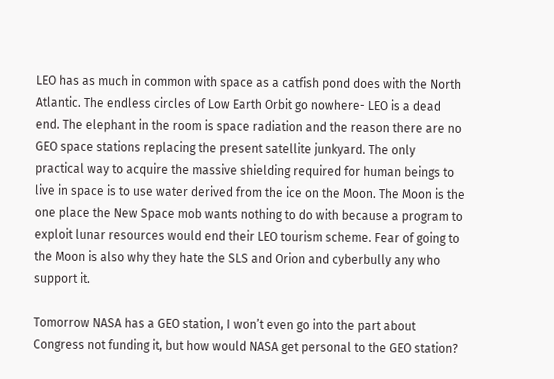LEO has as much in common with space as a catfish pond does with the North Atlantic. The endless circles of Low Earth Orbit go nowhere- LEO is a dead end. The elephant in the room is space radiation and the reason there are no GEO space stations replacing the present satellite junkyard. The only practical way to acquire the massive shielding required for human beings to live in space is to use water derived from the ice on the Moon. The Moon is the one place the New Space mob wants nothing to do with because a program to exploit lunar resources would end their LEO tourism scheme. Fear of going to the Moon is also why they hate the SLS and Orion and cyberbully any who support it.

Tomorrow NASA has a GEO station, I won’t even go into the part about Congress not funding it, but how would NASA get personal to the GEO station?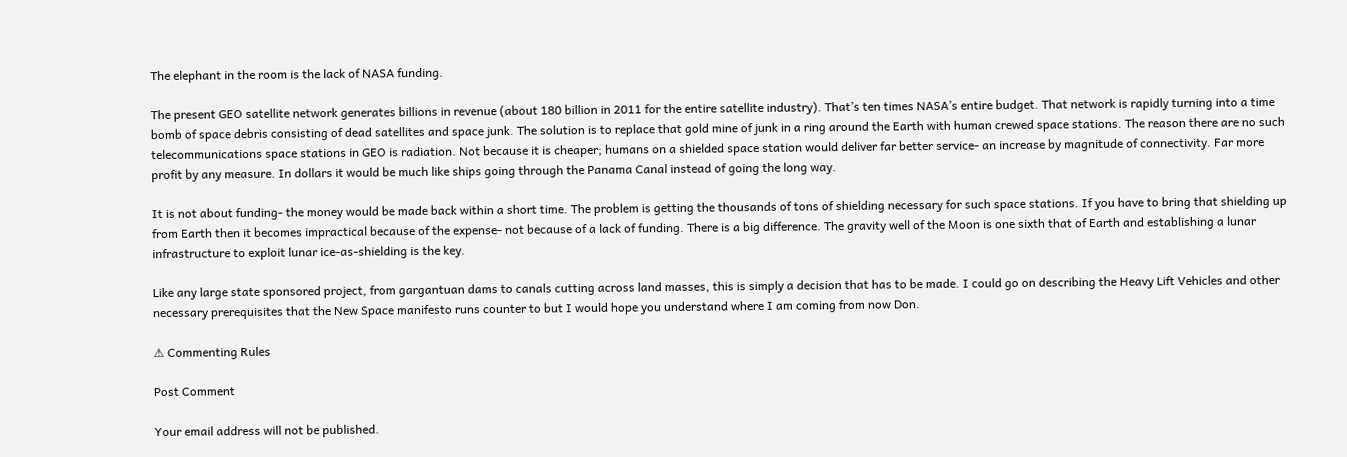The elephant in the room is the lack of NASA funding.

The present GEO satellite network generates billions in revenue (about 180 billion in 2011 for the entire satellite industry). That’s ten times NASA’s entire budget. That network is rapidly turning into a time bomb of space debris consisting of dead satellites and space junk. The solution is to replace that gold mine of junk in a ring around the Earth with human crewed space stations. The reason there are no such telecommunications space stations in GEO is radiation. Not because it is cheaper; humans on a shielded space station would deliver far better service- an increase by magnitude of connectivity. Far more profit by any measure. In dollars it would be much like ships going through the Panama Canal instead of going the long way.

It is not about funding- the money would be made back within a short time. The problem is getting the thousands of tons of shielding necessary for such space stations. If you have to bring that shielding up from Earth then it becomes impractical because of the expense- not because of a lack of funding. There is a big difference. The gravity well of the Moon is one sixth that of Earth and establishing a lunar infrastructure to exploit lunar ice-as-shielding is the key.

Like any large state sponsored project, from gargantuan dams to canals cutting across land masses, this is simply a decision that has to be made. I could go on describing the Heavy Lift Vehicles and other necessary prerequisites that the New Space manifesto runs counter to but I would hope you understand where I am coming from now Don.

⚠ Commenting Rules

Post Comment

Your email address will not be published.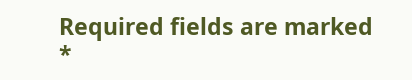Required fields are marked *